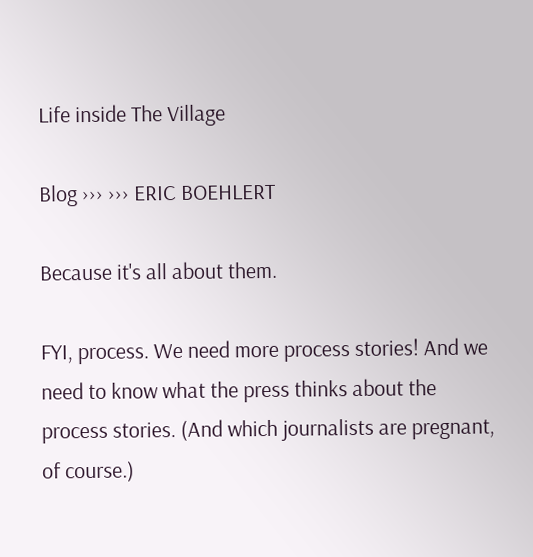Life inside The Village

Blog ››› ››› ERIC BOEHLERT

Because it's all about them.

FYI, process. We need more process stories! And we need to know what the press thinks about the process stories. (And which journalists are pregnant, of course.)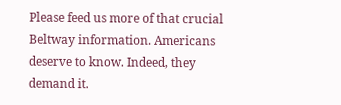Please feed us more of that crucial Beltway information. Americans deserve to know. Indeed, they demand it.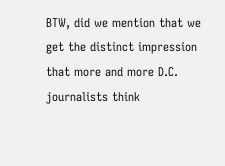BTW, did we mention that we get the distinct impression that more and more D.C. journalists think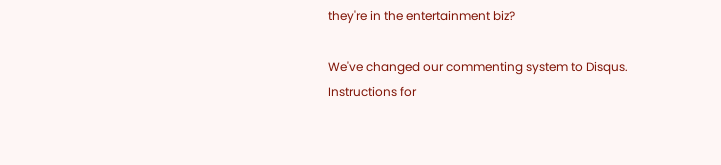they're in the entertainment biz?

We've changed our commenting system to Disqus.
Instructions for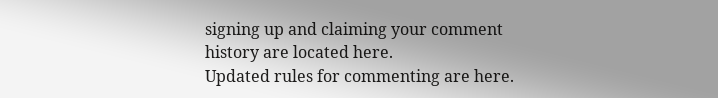signing up and claiming your comment history are located here.
Updated rules for commenting are here.